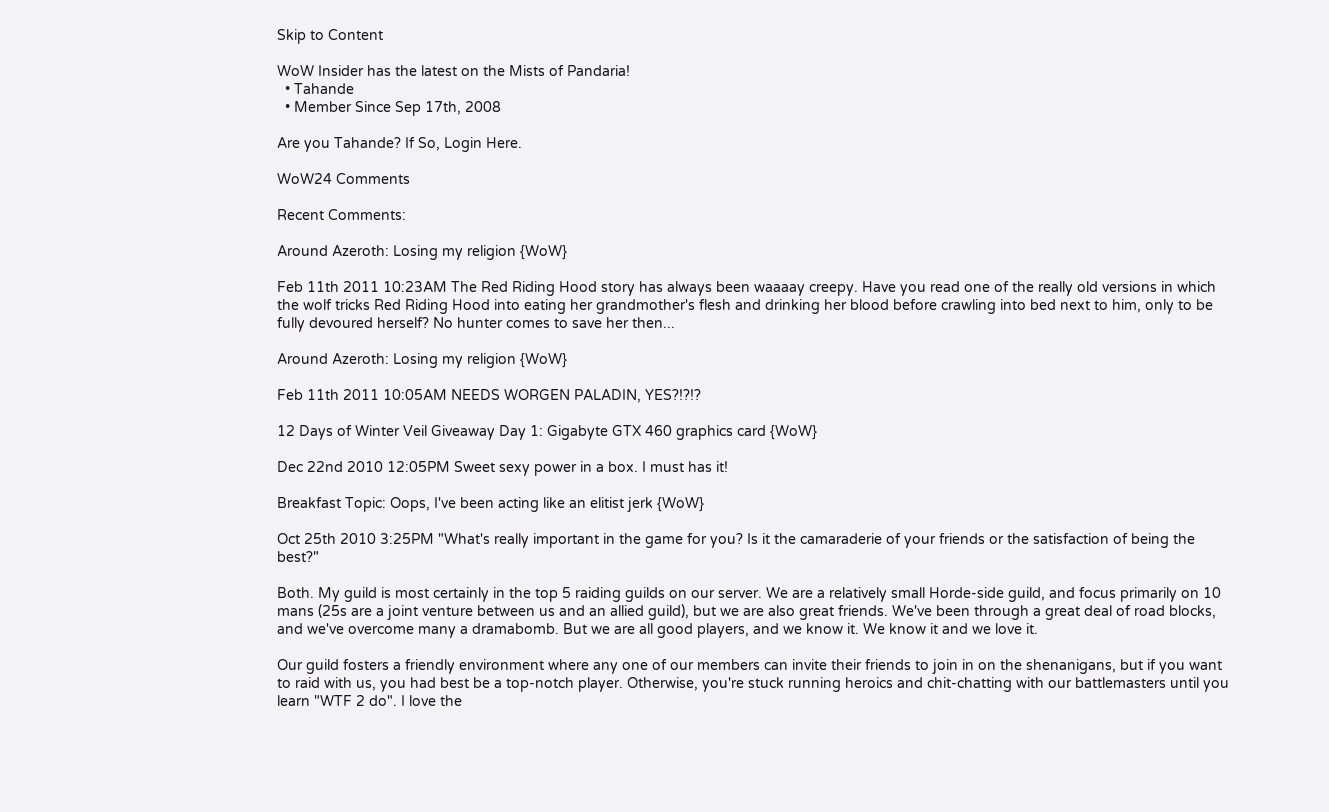Skip to Content

WoW Insider has the latest on the Mists of Pandaria!
  • Tahande
  • Member Since Sep 17th, 2008

Are you Tahande? If So, Login Here.

WoW24 Comments

Recent Comments:

Around Azeroth: Losing my religion {WoW}

Feb 11th 2011 10:23AM The Red Riding Hood story has always been waaaay creepy. Have you read one of the really old versions in which the wolf tricks Red Riding Hood into eating her grandmother's flesh and drinking her blood before crawling into bed next to him, only to be fully devoured herself? No hunter comes to save her then...

Around Azeroth: Losing my religion {WoW}

Feb 11th 2011 10:05AM NEEDS WORGEN PALADIN, YES?!?!?

12 Days of Winter Veil Giveaway Day 1: Gigabyte GTX 460 graphics card {WoW}

Dec 22nd 2010 12:05PM Sweet sexy power in a box. I must has it!

Breakfast Topic: Oops, I've been acting like an elitist jerk {WoW}

Oct 25th 2010 3:25PM "What's really important in the game for you? Is it the camaraderie of your friends or the satisfaction of being the best?"

Both. My guild is most certainly in the top 5 raiding guilds on our server. We are a relatively small Horde-side guild, and focus primarily on 10 mans (25s are a joint venture between us and an allied guild), but we are also great friends. We've been through a great deal of road blocks, and we've overcome many a dramabomb. But we are all good players, and we know it. We know it and we love it.

Our guild fosters a friendly environment where any one of our members can invite their friends to join in on the shenanigans, but if you want to raid with us, you had best be a top-notch player. Otherwise, you're stuck running heroics and chit-chatting with our battlemasters until you learn "WTF 2 do". I love the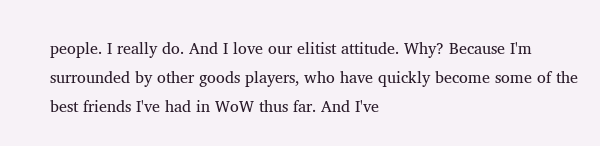people. I really do. And I love our elitist attitude. Why? Because I'm surrounded by other goods players, who have quickly become some of the best friends I've had in WoW thus far. And I've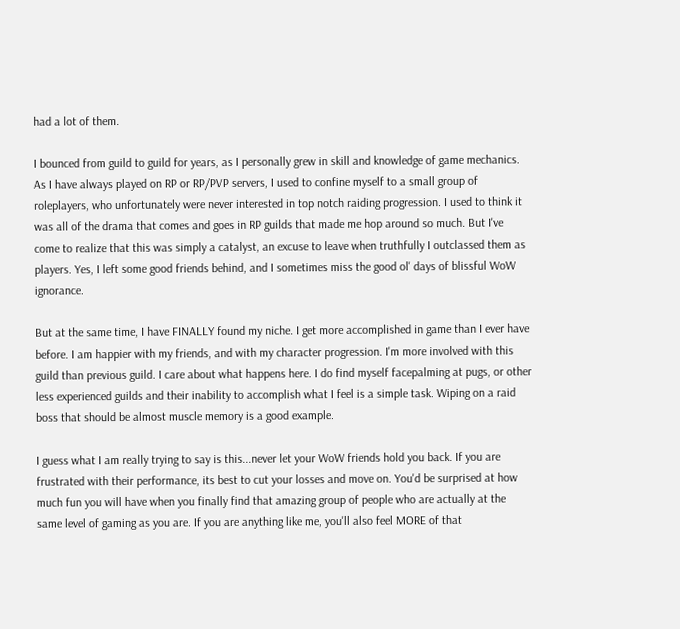had a lot of them.

I bounced from guild to guild for years, as I personally grew in skill and knowledge of game mechanics. As I have always played on RP or RP/PVP servers, I used to confine myself to a small group of roleplayers, who unfortunately were never interested in top notch raiding progression. I used to think it was all of the drama that comes and goes in RP guilds that made me hop around so much. But I've come to realize that this was simply a catalyst, an excuse to leave when truthfully I outclassed them as players. Yes, I left some good friends behind, and I sometimes miss the good ol' days of blissful WoW ignorance.

But at the same time, I have FINALLY found my niche. I get more accomplished in game than I ever have before. I am happier with my friends, and with my character progression. I'm more involved with this guild than previous guild. I care about what happens here. I do find myself facepalming at pugs, or other less experienced guilds and their inability to accomplish what I feel is a simple task. Wiping on a raid boss that should be almost muscle memory is a good example.

I guess what I am really trying to say is this...never let your WoW friends hold you back. If you are frustrated with their performance, its best to cut your losses and move on. You'd be surprised at how much fun you will have when you finally find that amazing group of people who are actually at the same level of gaming as you are. If you are anything like me, you'll also feel MORE of that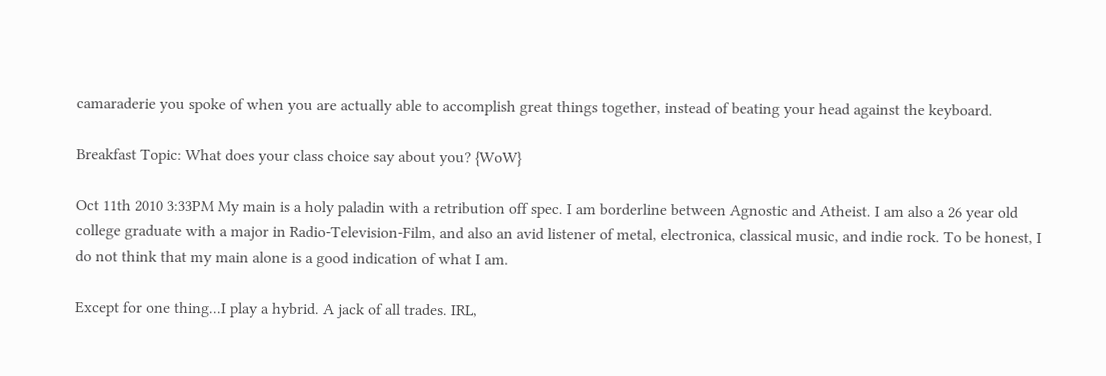camaraderie you spoke of when you are actually able to accomplish great things together, instead of beating your head against the keyboard.

Breakfast Topic: What does your class choice say about you? {WoW}

Oct 11th 2010 3:33PM My main is a holy paladin with a retribution off spec. I am borderline between Agnostic and Atheist. I am also a 26 year old college graduate with a major in Radio-Television-Film, and also an avid listener of metal, electronica, classical music, and indie rock. To be honest, I do not think that my main alone is a good indication of what I am.

Except for one thing...I play a hybrid. A jack of all trades. IRL,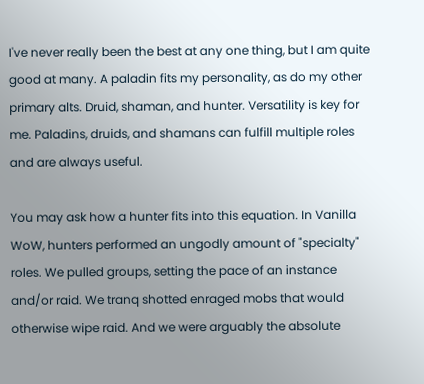I've never really been the best at any one thing, but I am quite good at many. A paladin fits my personality, as do my other primary alts. Druid, shaman, and hunter. Versatility is key for me. Paladins, druids, and shamans can fulfill multiple roles and are always useful.

You may ask how a hunter fits into this equation. In Vanilla WoW, hunters performed an ungodly amount of "specialty" roles. We pulled groups, setting the pace of an instance and/or raid. We tranq shotted enraged mobs that would otherwise wipe raid. And we were arguably the absolute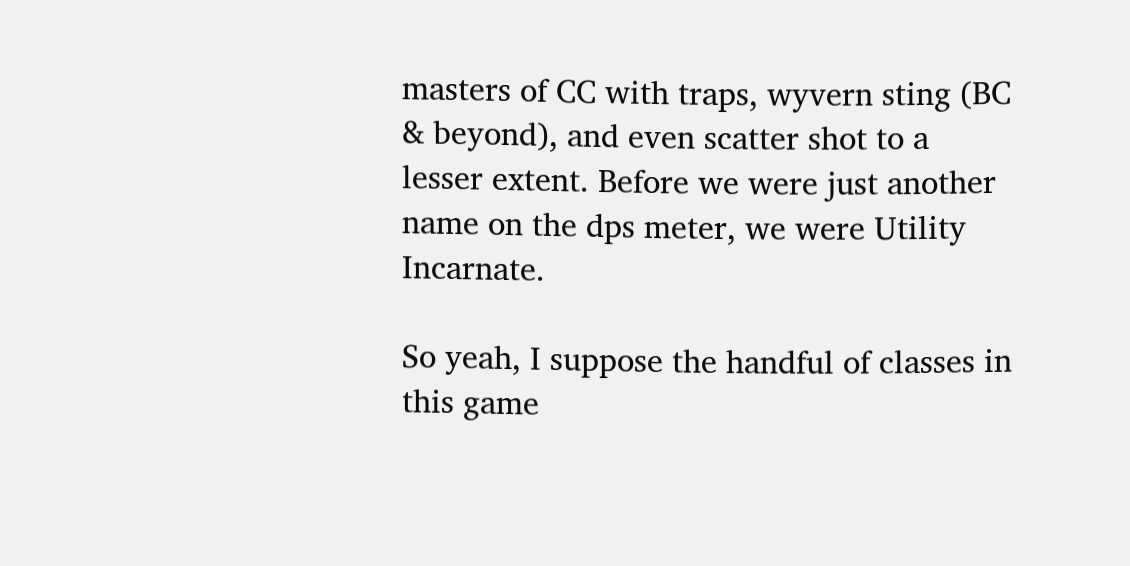masters of CC with traps, wyvern sting (BC & beyond), and even scatter shot to a lesser extent. Before we were just another name on the dps meter, we were Utility Incarnate.

So yeah, I suppose the handful of classes in this game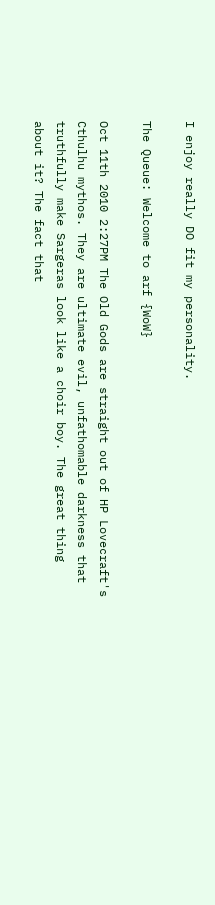I enjoy really DO fit my personality.

The Queue: Welcome to arf {WoW}

Oct 11th 2010 2:27PM The Old Gods are straight out of HP Lovecraft's Cthulhu mythos. They are ultimate evil, unfathomable darkness that truthfully make Sargeras look like a choir boy. The great thing about it? The fact that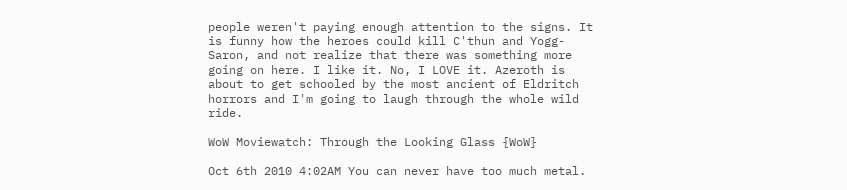people weren't paying enough attention to the signs. It is funny how the heroes could kill C'thun and Yogg-Saron, and not realize that there was something more going on here. I like it. No, I LOVE it. Azeroth is about to get schooled by the most ancient of Eldritch horrors and I'm going to laugh through the whole wild ride.

WoW Moviewatch: Through the Looking Glass {WoW}

Oct 6th 2010 4:02AM You can never have too much metal.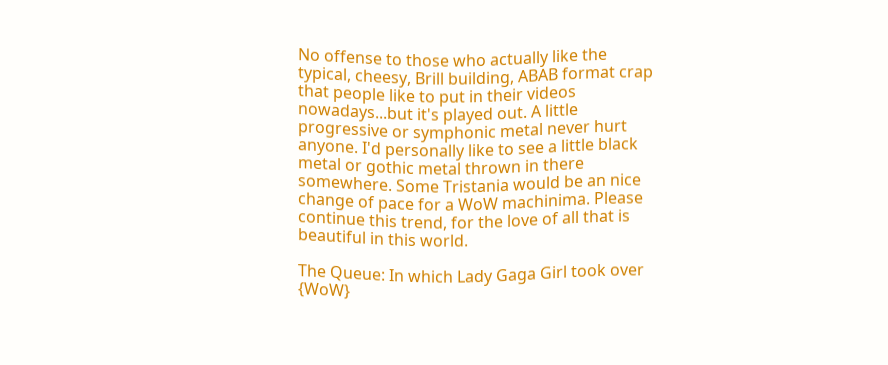No offense to those who actually like the typical, cheesy, Brill building, ABAB format crap that people like to put in their videos nowadays...but it's played out. A little progressive or symphonic metal never hurt anyone. I'd personally like to see a little black metal or gothic metal thrown in there somewhere. Some Tristania would be an nice change of pace for a WoW machinima. Please continue this trend, for the love of all that is beautiful in this world.

The Queue: In which Lady Gaga Girl took over {WoW}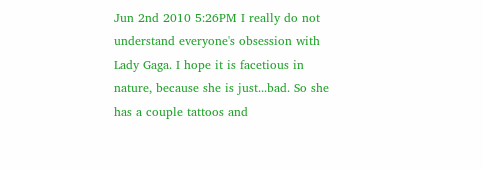Jun 2nd 2010 5:26PM I really do not understand everyone's obsession with Lady Gaga. I hope it is facetious in nature, because she is just...bad. So she has a couple tattoos and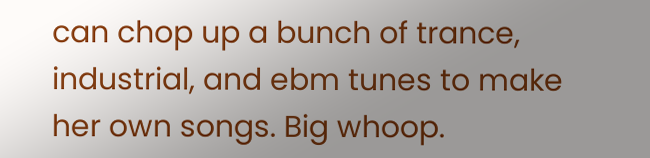can chop up a bunch of trance, industrial, and ebm tunes to make her own songs. Big whoop.